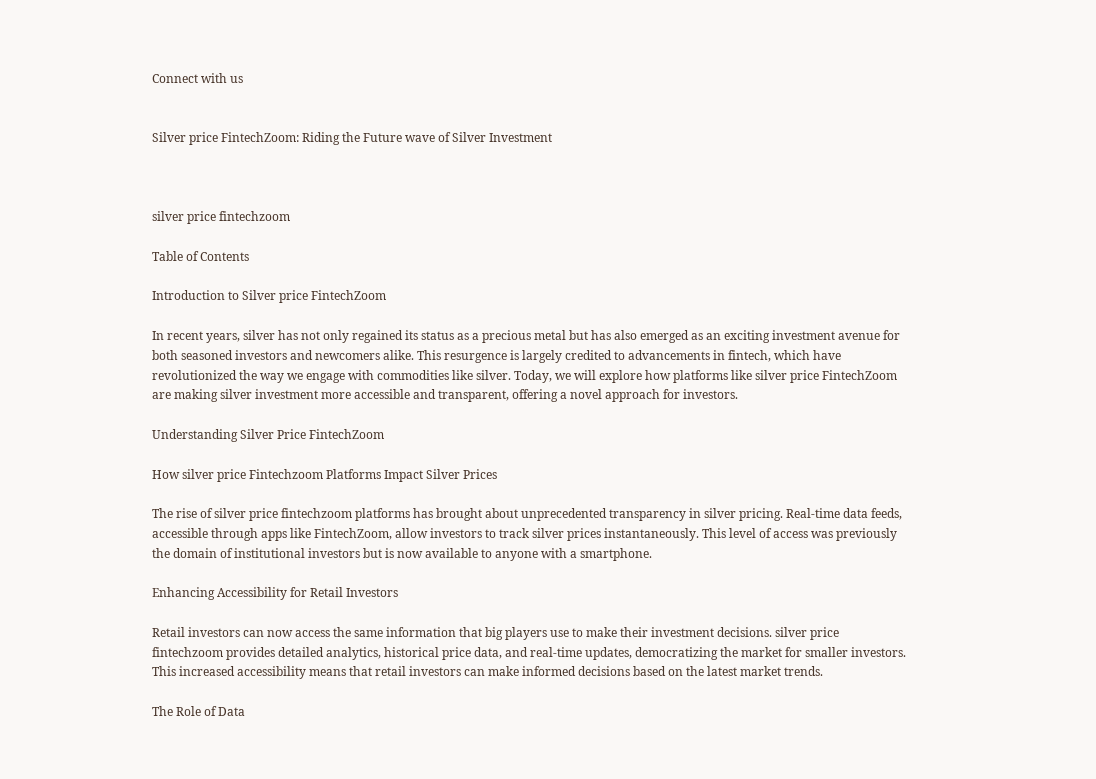Connect with us


Silver price FintechZoom: Riding the Future wave of Silver Investment



silver price fintechzoom

Table of Contents

Introduction to Silver price FintechZoom

In recent years, silver has not only regained its status as a precious metal but has also emerged as an exciting investment avenue for both seasoned investors and newcomers alike. This resurgence is largely credited to advancements in fintech, which have revolutionized the way we engage with commodities like silver. Today, we will explore how platforms like silver price FintechZoom are making silver investment more accessible and transparent, offering a novel approach for investors.

Understanding Silver Price FintechZoom

How silver price Fintechzoom Platforms Impact Silver Prices

The rise of silver price fintechzoom platforms has brought about unprecedented transparency in silver pricing. Real-time data feeds, accessible through apps like FintechZoom, allow investors to track silver prices instantaneously. This level of access was previously the domain of institutional investors but is now available to anyone with a smartphone.

Enhancing Accessibility for Retail Investors

Retail investors can now access the same information that big players use to make their investment decisions. silver price fintechzoom provides detailed analytics, historical price data, and real-time updates, democratizing the market for smaller investors. This increased accessibility means that retail investors can make informed decisions based on the latest market trends.

The Role of Data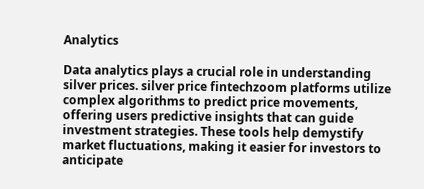Analytics

Data analytics plays a crucial role in understanding silver prices. silver price fintechzoom platforms utilize complex algorithms to predict price movements, offering users predictive insights that can guide investment strategies. These tools help demystify market fluctuations, making it easier for investors to anticipate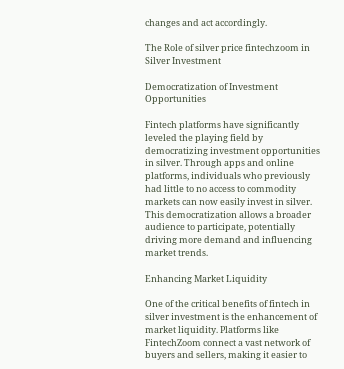changes and act accordingly.

The Role of silver price fintechzoom in Silver Investment

Democratization of Investment Opportunities

Fintech platforms have significantly leveled the playing field by democratizing investment opportunities in silver. Through apps and online platforms, individuals who previously had little to no access to commodity markets can now easily invest in silver. This democratization allows a broader audience to participate, potentially driving more demand and influencing market trends.

Enhancing Market Liquidity

One of the critical benefits of fintech in silver investment is the enhancement of market liquidity. Platforms like FintechZoom connect a vast network of buyers and sellers, making it easier to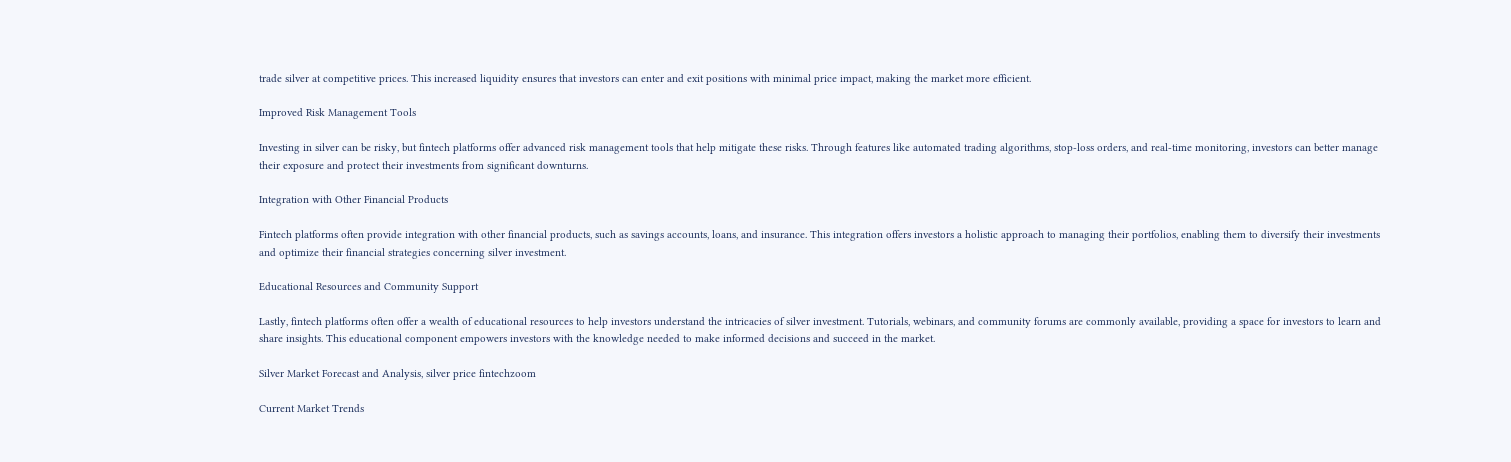trade silver at competitive prices. This increased liquidity ensures that investors can enter and exit positions with minimal price impact, making the market more efficient.

Improved Risk Management Tools

Investing in silver can be risky, but fintech platforms offer advanced risk management tools that help mitigate these risks. Through features like automated trading algorithms, stop-loss orders, and real-time monitoring, investors can better manage their exposure and protect their investments from significant downturns.

Integration with Other Financial Products

Fintech platforms often provide integration with other financial products, such as savings accounts, loans, and insurance. This integration offers investors a holistic approach to managing their portfolios, enabling them to diversify their investments and optimize their financial strategies concerning silver investment.

Educational Resources and Community Support

Lastly, fintech platforms often offer a wealth of educational resources to help investors understand the intricacies of silver investment. Tutorials, webinars, and community forums are commonly available, providing a space for investors to learn and share insights. This educational component empowers investors with the knowledge needed to make informed decisions and succeed in the market.

Silver Market Forecast and Analysis, silver price fintechzoom

Current Market Trends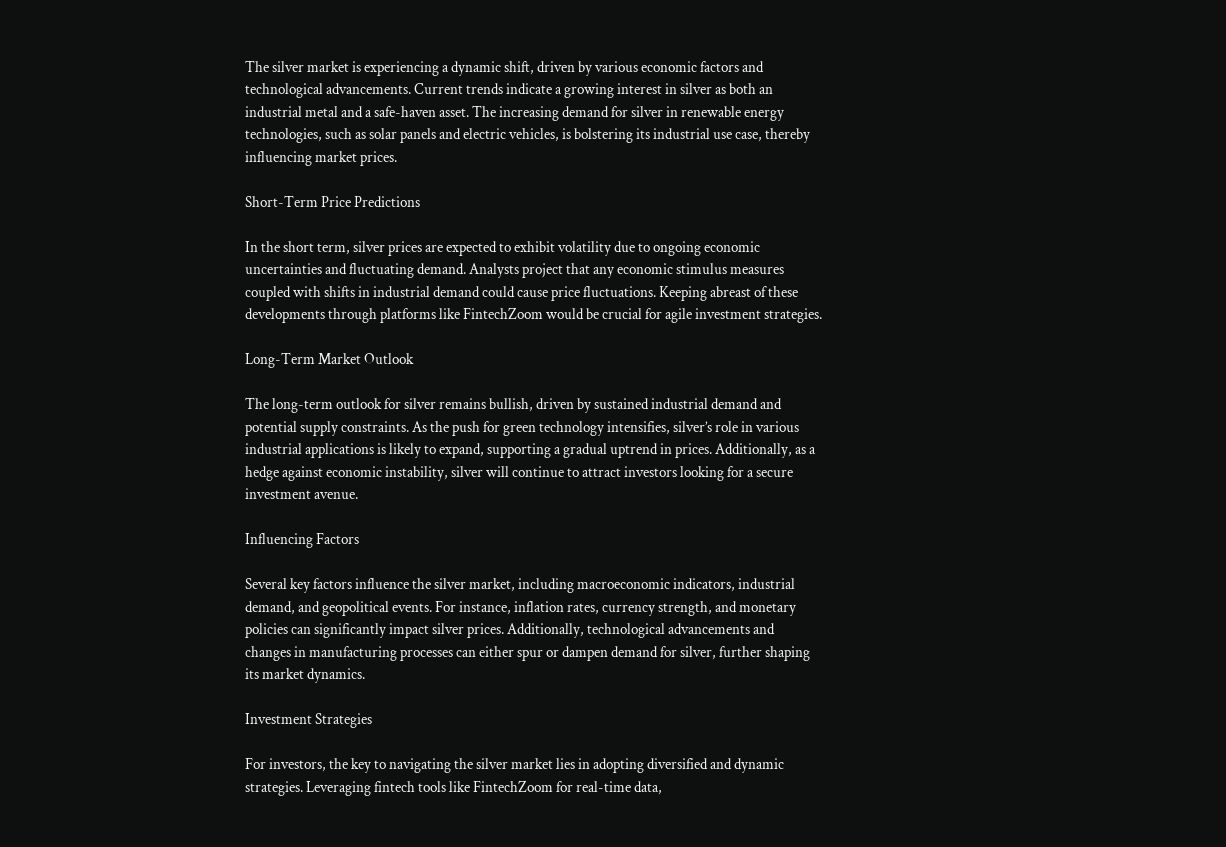The silver market is experiencing a dynamic shift, driven by various economic factors and technological advancements. Current trends indicate a growing interest in silver as both an industrial metal and a safe-haven asset. The increasing demand for silver in renewable energy technologies, such as solar panels and electric vehicles, is bolstering its industrial use case, thereby influencing market prices.

Short-Term Price Predictions

In the short term, silver prices are expected to exhibit volatility due to ongoing economic uncertainties and fluctuating demand. Analysts project that any economic stimulus measures coupled with shifts in industrial demand could cause price fluctuations. Keeping abreast of these developments through platforms like FintechZoom would be crucial for agile investment strategies.

Long-Term Market Outlook

The long-term outlook for silver remains bullish, driven by sustained industrial demand and potential supply constraints. As the push for green technology intensifies, silver’s role in various industrial applications is likely to expand, supporting a gradual uptrend in prices. Additionally, as a hedge against economic instability, silver will continue to attract investors looking for a secure investment avenue.

Influencing Factors

Several key factors influence the silver market, including macroeconomic indicators, industrial demand, and geopolitical events. For instance, inflation rates, currency strength, and monetary policies can significantly impact silver prices. Additionally, technological advancements and changes in manufacturing processes can either spur or dampen demand for silver, further shaping its market dynamics.

Investment Strategies

For investors, the key to navigating the silver market lies in adopting diversified and dynamic strategies. Leveraging fintech tools like FintechZoom for real-time data,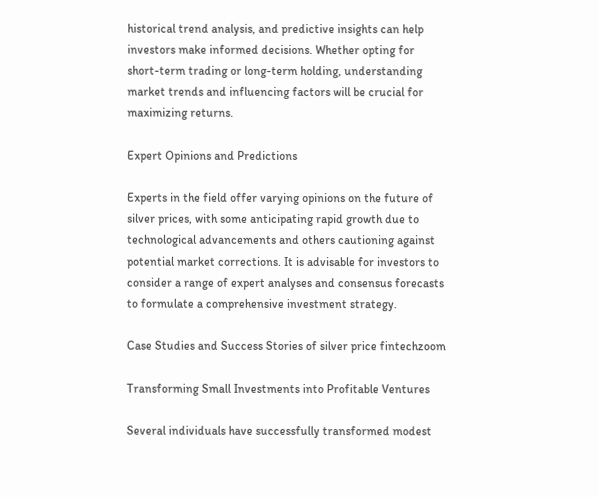historical trend analysis, and predictive insights can help investors make informed decisions. Whether opting for short-term trading or long-term holding, understanding market trends and influencing factors will be crucial for maximizing returns.

Expert Opinions and Predictions

Experts in the field offer varying opinions on the future of silver prices, with some anticipating rapid growth due to technological advancements and others cautioning against potential market corrections. It is advisable for investors to consider a range of expert analyses and consensus forecasts to formulate a comprehensive investment strategy.

Case Studies and Success Stories of silver price fintechzoom

Transforming Small Investments into Profitable Ventures

Several individuals have successfully transformed modest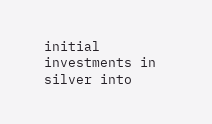initial investments in silver into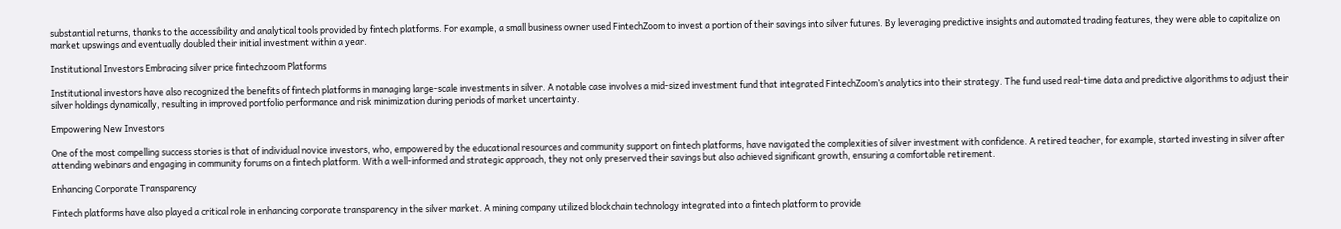substantial returns, thanks to the accessibility and analytical tools provided by fintech platforms. For example, a small business owner used FintechZoom to invest a portion of their savings into silver futures. By leveraging predictive insights and automated trading features, they were able to capitalize on market upswings and eventually doubled their initial investment within a year.

Institutional Investors Embracing silver price fintechzoom Platforms

Institutional investors have also recognized the benefits of fintech platforms in managing large-scale investments in silver. A notable case involves a mid-sized investment fund that integrated FintechZoom’s analytics into their strategy. The fund used real-time data and predictive algorithms to adjust their silver holdings dynamically, resulting in improved portfolio performance and risk minimization during periods of market uncertainty.

Empowering New Investors

One of the most compelling success stories is that of individual novice investors, who, empowered by the educational resources and community support on fintech platforms, have navigated the complexities of silver investment with confidence. A retired teacher, for example, started investing in silver after attending webinars and engaging in community forums on a fintech platform. With a well-informed and strategic approach, they not only preserved their savings but also achieved significant growth, ensuring a comfortable retirement.

Enhancing Corporate Transparency

Fintech platforms have also played a critical role in enhancing corporate transparency in the silver market. A mining company utilized blockchain technology integrated into a fintech platform to provide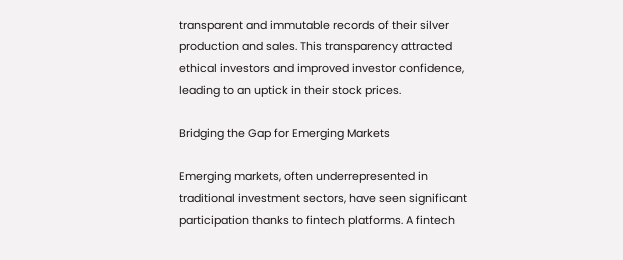transparent and immutable records of their silver production and sales. This transparency attracted ethical investors and improved investor confidence, leading to an uptick in their stock prices.

Bridging the Gap for Emerging Markets

Emerging markets, often underrepresented in traditional investment sectors, have seen significant participation thanks to fintech platforms. A fintech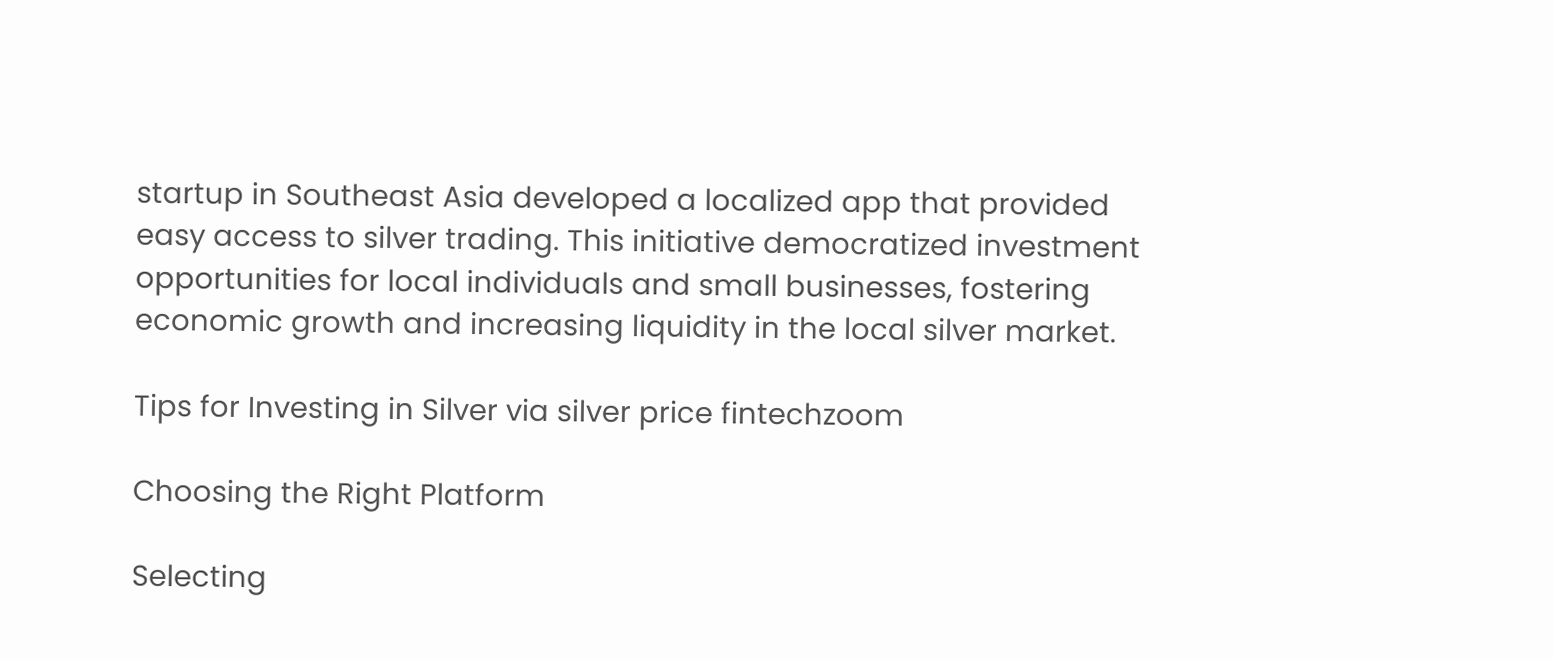startup in Southeast Asia developed a localized app that provided easy access to silver trading. This initiative democratized investment opportunities for local individuals and small businesses, fostering economic growth and increasing liquidity in the local silver market.

Tips for Investing in Silver via silver price fintechzoom

Choosing the Right Platform

Selecting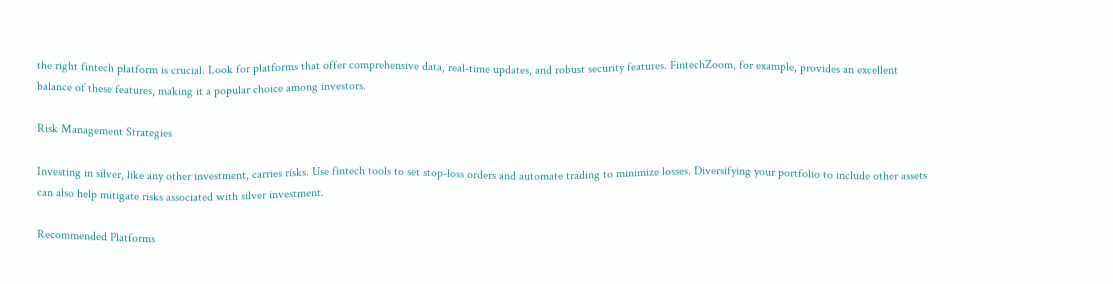the right fintech platform is crucial. Look for platforms that offer comprehensive data, real-time updates, and robust security features. FintechZoom, for example, provides an excellent balance of these features, making it a popular choice among investors.

Risk Management Strategies

Investing in silver, like any other investment, carries risks. Use fintech tools to set stop-loss orders and automate trading to minimize losses. Diversifying your portfolio to include other assets can also help mitigate risks associated with silver investment.

Recommended Platforms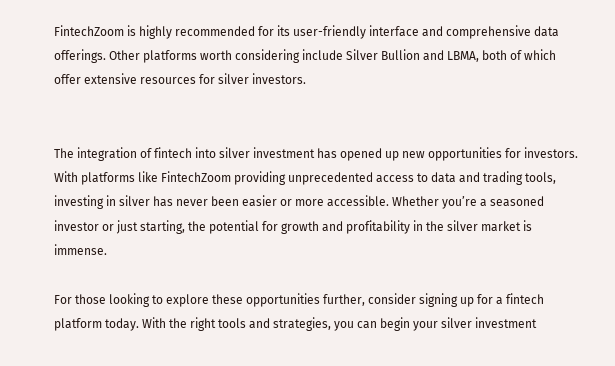FintechZoom is highly recommended for its user-friendly interface and comprehensive data offerings. Other platforms worth considering include Silver Bullion and LBMA, both of which offer extensive resources for silver investors.


The integration of fintech into silver investment has opened up new opportunities for investors. With platforms like FintechZoom providing unprecedented access to data and trading tools, investing in silver has never been easier or more accessible. Whether you’re a seasoned investor or just starting, the potential for growth and profitability in the silver market is immense.

For those looking to explore these opportunities further, consider signing up for a fintech platform today. With the right tools and strategies, you can begin your silver investment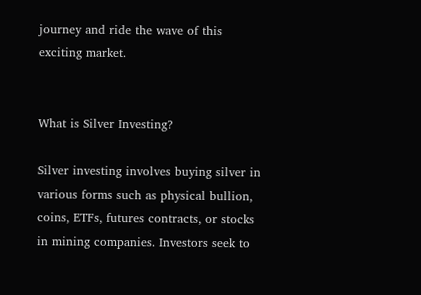journey and ride the wave of this exciting market.


What is Silver Investing?

Silver investing involves buying silver in various forms such as physical bullion, coins, ETFs, futures contracts, or stocks in mining companies. Investors seek to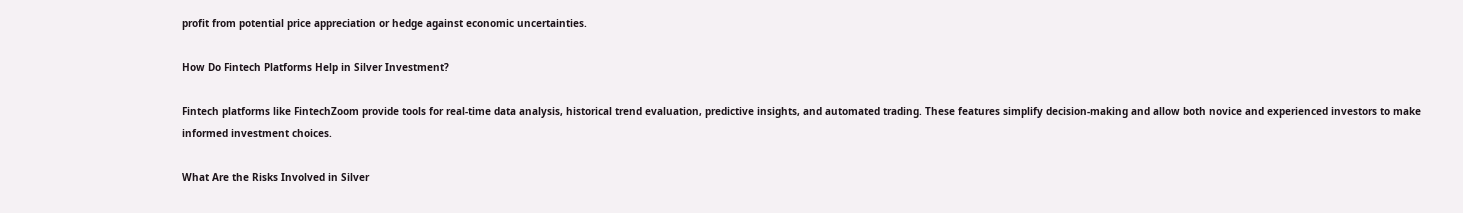profit from potential price appreciation or hedge against economic uncertainties.

How Do Fintech Platforms Help in Silver Investment?

Fintech platforms like FintechZoom provide tools for real-time data analysis, historical trend evaluation, predictive insights, and automated trading. These features simplify decision-making and allow both novice and experienced investors to make informed investment choices.

What Are the Risks Involved in Silver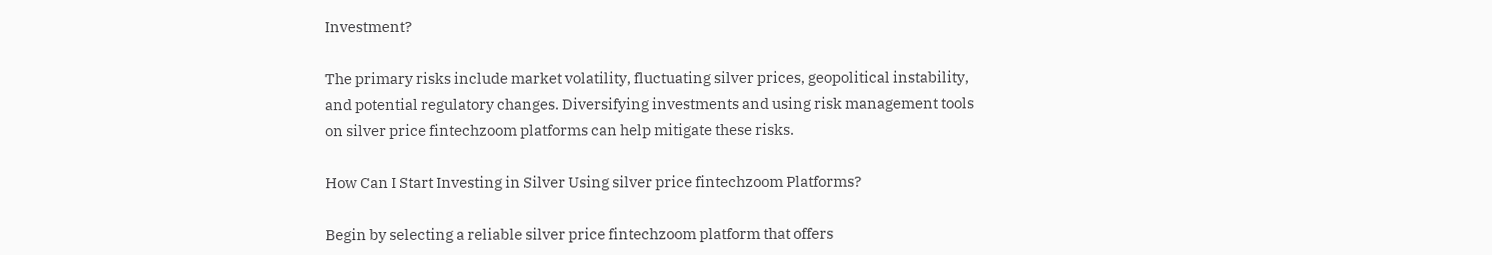Investment?

The primary risks include market volatility, fluctuating silver prices, geopolitical instability, and potential regulatory changes. Diversifying investments and using risk management tools on silver price fintechzoom platforms can help mitigate these risks.

How Can I Start Investing in Silver Using silver price fintechzoom Platforms?

Begin by selecting a reliable silver price fintechzoom platform that offers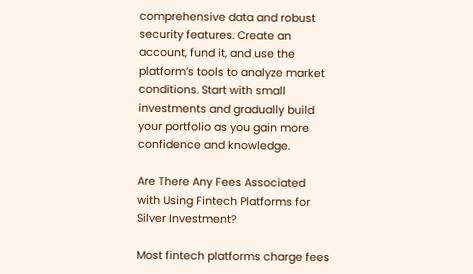comprehensive data and robust security features. Create an account, fund it, and use the platform’s tools to analyze market conditions. Start with small investments and gradually build your portfolio as you gain more confidence and knowledge.

Are There Any Fees Associated with Using Fintech Platforms for Silver Investment?

Most fintech platforms charge fees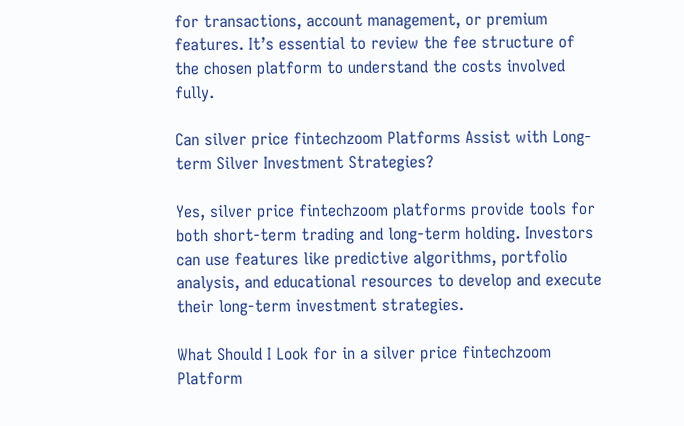for transactions, account management, or premium features. It’s essential to review the fee structure of the chosen platform to understand the costs involved fully.

Can silver price fintechzoom Platforms Assist with Long-term Silver Investment Strategies?

Yes, silver price fintechzoom platforms provide tools for both short-term trading and long-term holding. Investors can use features like predictive algorithms, portfolio analysis, and educational resources to develop and execute their long-term investment strategies.

What Should I Look for in a silver price fintechzoom Platform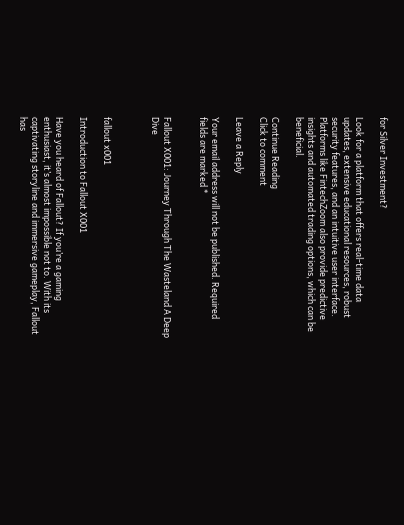for Silver Investment?

Look for a platform that offers real-time data updates, extensive educational resources, robust security features, and an intuitive user interface. Platforms like FintechZoom also provide predictive insights and automated trading options, which can be beneficial.

Continue Reading
Click to comment

Leave a Reply

Your email address will not be published. Required fields are marked *


Fallout X001: Journey Through The Wasteland A Deep Dive



fallout x001

Introduction to Fallout X001

Have you heard of Fallout? If you’re a gaming enthusiast, it’s almost impossible not to. With its captivating storyline and immersive gameplay, Fallout has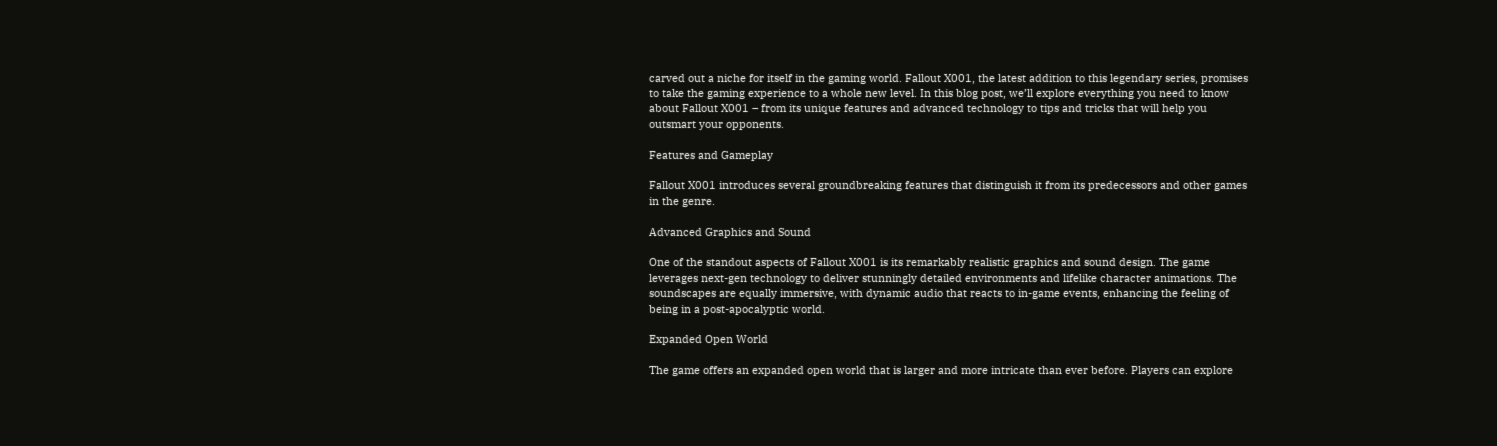carved out a niche for itself in the gaming world. Fallout X001, the latest addition to this legendary series, promises to take the gaming experience to a whole new level. In this blog post, we’ll explore everything you need to know about Fallout X001 – from its unique features and advanced technology to tips and tricks that will help you outsmart your opponents.

Features and Gameplay

Fallout X001 introduces several groundbreaking features that distinguish it from its predecessors and other games in the genre.

Advanced Graphics and Sound

One of the standout aspects of Fallout X001 is its remarkably realistic graphics and sound design. The game leverages next-gen technology to deliver stunningly detailed environments and lifelike character animations. The soundscapes are equally immersive, with dynamic audio that reacts to in-game events, enhancing the feeling of being in a post-apocalyptic world.

Expanded Open World

The game offers an expanded open world that is larger and more intricate than ever before. Players can explore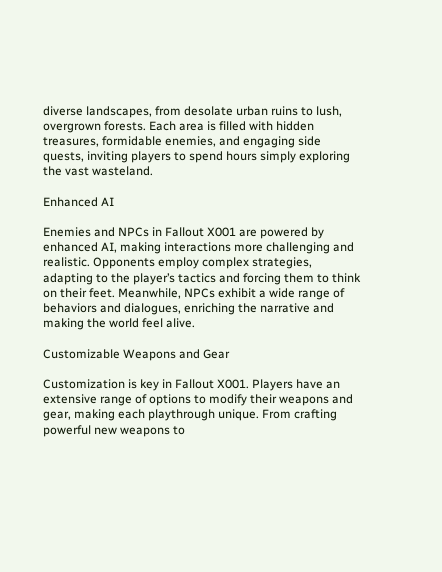diverse landscapes, from desolate urban ruins to lush, overgrown forests. Each area is filled with hidden treasures, formidable enemies, and engaging side quests, inviting players to spend hours simply exploring the vast wasteland.

Enhanced AI

Enemies and NPCs in Fallout X001 are powered by enhanced AI, making interactions more challenging and realistic. Opponents employ complex strategies, adapting to the player’s tactics and forcing them to think on their feet. Meanwhile, NPCs exhibit a wide range of behaviors and dialogues, enriching the narrative and making the world feel alive.

Customizable Weapons and Gear

Customization is key in Fallout X001. Players have an extensive range of options to modify their weapons and gear, making each playthrough unique. From crafting powerful new weapons to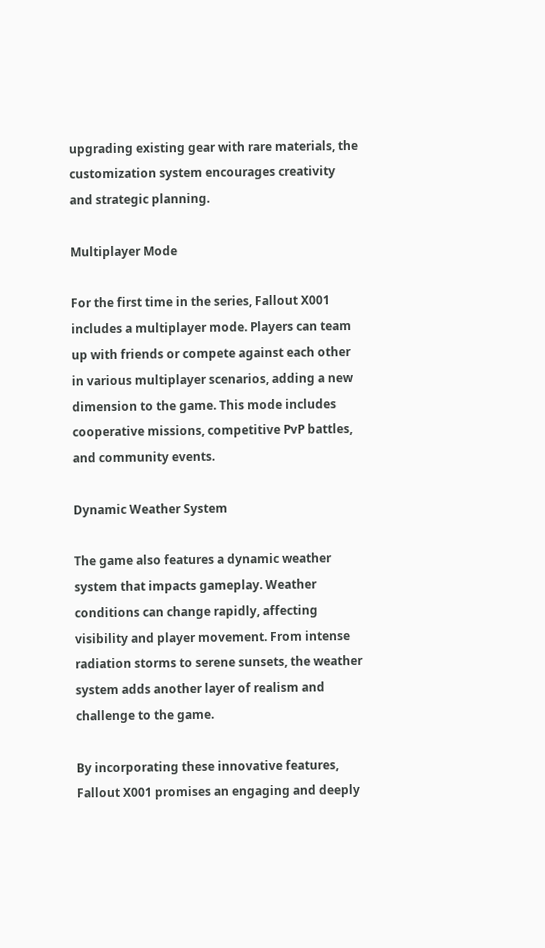upgrading existing gear with rare materials, the customization system encourages creativity and strategic planning.

Multiplayer Mode

For the first time in the series, Fallout X001 includes a multiplayer mode. Players can team up with friends or compete against each other in various multiplayer scenarios, adding a new dimension to the game. This mode includes cooperative missions, competitive PvP battles, and community events.

Dynamic Weather System

The game also features a dynamic weather system that impacts gameplay. Weather conditions can change rapidly, affecting visibility and player movement. From intense radiation storms to serene sunsets, the weather system adds another layer of realism and challenge to the game.

By incorporating these innovative features, Fallout X001 promises an engaging and deeply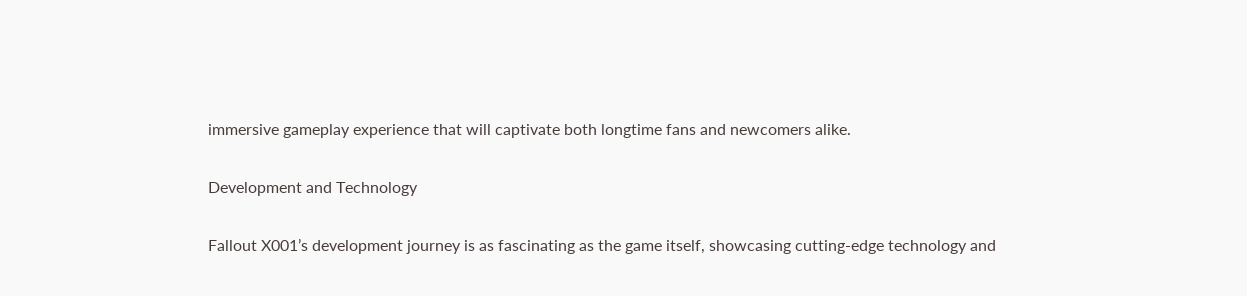immersive gameplay experience that will captivate both longtime fans and newcomers alike.

Development and Technology

Fallout X001’s development journey is as fascinating as the game itself, showcasing cutting-edge technology and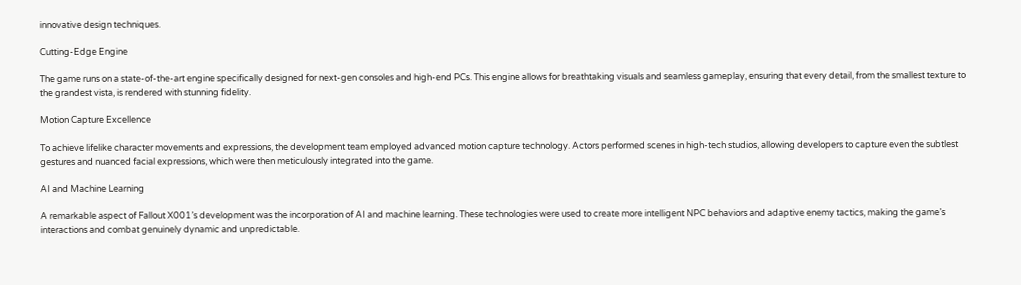innovative design techniques.

Cutting-Edge Engine

The game runs on a state-of-the-art engine specifically designed for next-gen consoles and high-end PCs. This engine allows for breathtaking visuals and seamless gameplay, ensuring that every detail, from the smallest texture to the grandest vista, is rendered with stunning fidelity.

Motion Capture Excellence

To achieve lifelike character movements and expressions, the development team employed advanced motion capture technology. Actors performed scenes in high-tech studios, allowing developers to capture even the subtlest gestures and nuanced facial expressions, which were then meticulously integrated into the game.

AI and Machine Learning

A remarkable aspect of Fallout X001’s development was the incorporation of AI and machine learning. These technologies were used to create more intelligent NPC behaviors and adaptive enemy tactics, making the game’s interactions and combat genuinely dynamic and unpredictable.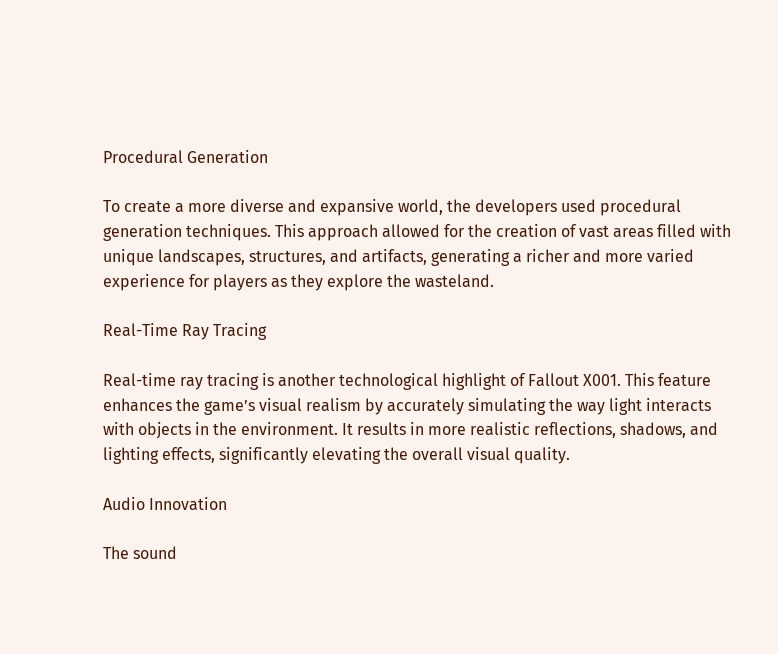Procedural Generation

To create a more diverse and expansive world, the developers used procedural generation techniques. This approach allowed for the creation of vast areas filled with unique landscapes, structures, and artifacts, generating a richer and more varied experience for players as they explore the wasteland.

Real-Time Ray Tracing

Real-time ray tracing is another technological highlight of Fallout X001. This feature enhances the game’s visual realism by accurately simulating the way light interacts with objects in the environment. It results in more realistic reflections, shadows, and lighting effects, significantly elevating the overall visual quality.

Audio Innovation

The sound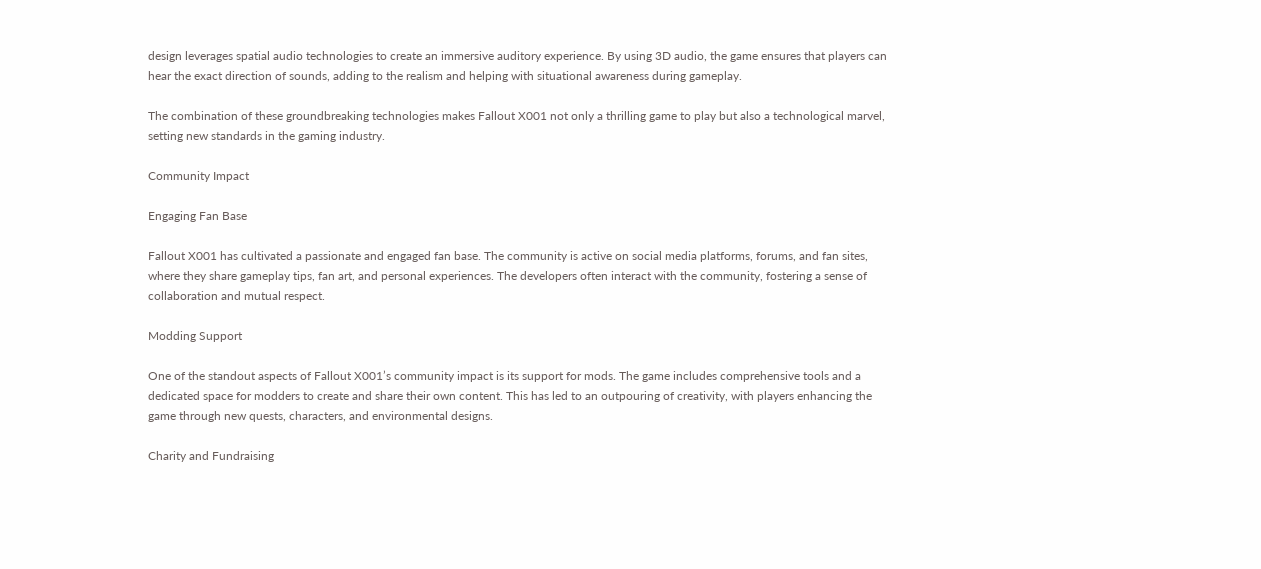design leverages spatial audio technologies to create an immersive auditory experience. By using 3D audio, the game ensures that players can hear the exact direction of sounds, adding to the realism and helping with situational awareness during gameplay.

The combination of these groundbreaking technologies makes Fallout X001 not only a thrilling game to play but also a technological marvel, setting new standards in the gaming industry.

Community Impact

Engaging Fan Base

Fallout X001 has cultivated a passionate and engaged fan base. The community is active on social media platforms, forums, and fan sites, where they share gameplay tips, fan art, and personal experiences. The developers often interact with the community, fostering a sense of collaboration and mutual respect.

Modding Support

One of the standout aspects of Fallout X001’s community impact is its support for mods. The game includes comprehensive tools and a dedicated space for modders to create and share their own content. This has led to an outpouring of creativity, with players enhancing the game through new quests, characters, and environmental designs.

Charity and Fundraising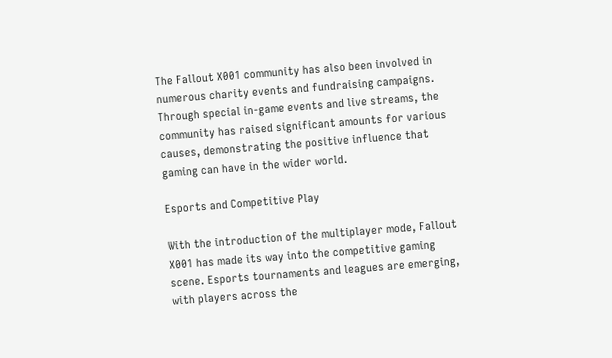The Fallout X001 community has also been involved in numerous charity events and fundraising campaigns. Through special in-game events and live streams, the community has raised significant amounts for various causes, demonstrating the positive influence that gaming can have in the wider world.

Esports and Competitive Play

With the introduction of the multiplayer mode, Fallout X001 has made its way into the competitive gaming scene. Esports tournaments and leagues are emerging, with players across the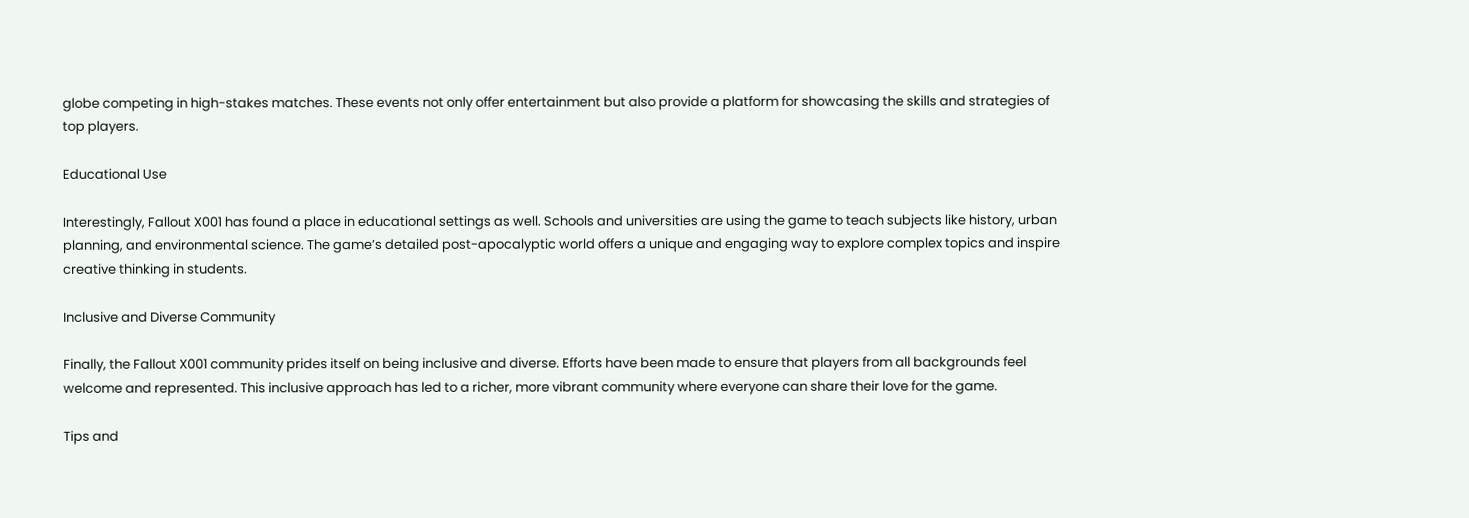globe competing in high-stakes matches. These events not only offer entertainment but also provide a platform for showcasing the skills and strategies of top players.

Educational Use

Interestingly, Fallout X001 has found a place in educational settings as well. Schools and universities are using the game to teach subjects like history, urban planning, and environmental science. The game’s detailed post-apocalyptic world offers a unique and engaging way to explore complex topics and inspire creative thinking in students.

Inclusive and Diverse Community

Finally, the Fallout X001 community prides itself on being inclusive and diverse. Efforts have been made to ensure that players from all backgrounds feel welcome and represented. This inclusive approach has led to a richer, more vibrant community where everyone can share their love for the game.

Tips and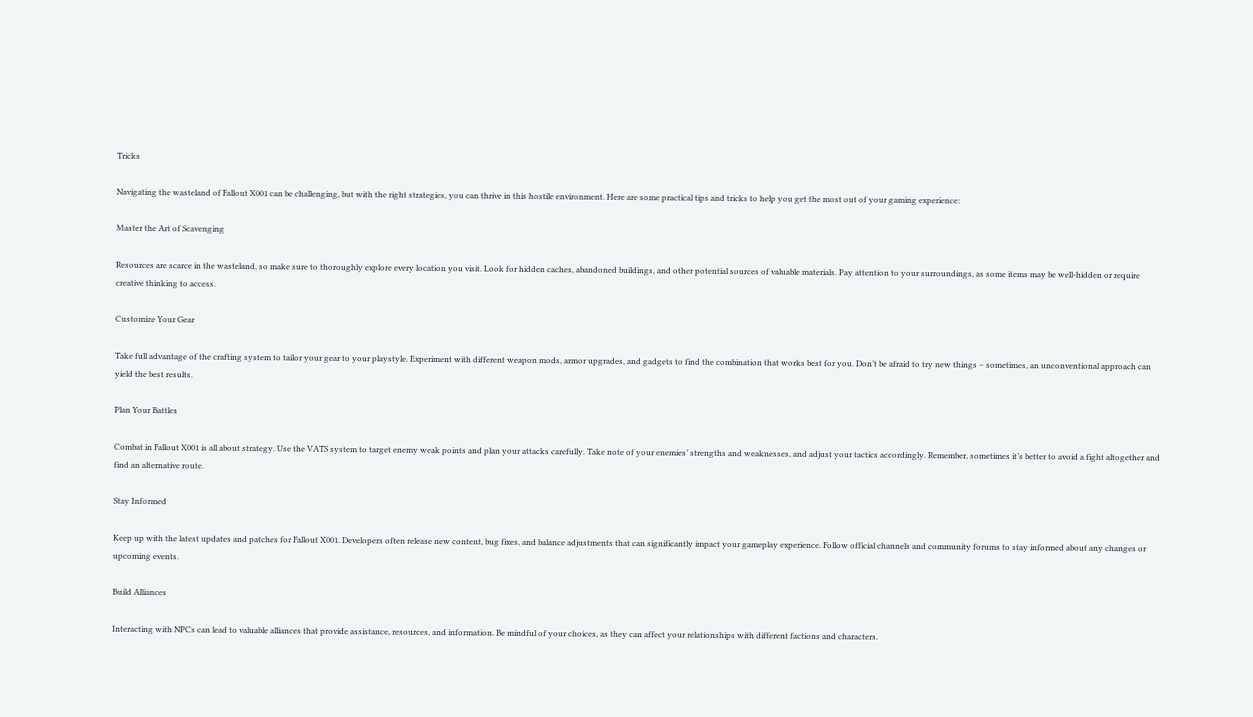Tricks

Navigating the wasteland of Fallout X001 can be challenging, but with the right strategies, you can thrive in this hostile environment. Here are some practical tips and tricks to help you get the most out of your gaming experience:

Master the Art of Scavenging

Resources are scarce in the wasteland, so make sure to thoroughly explore every location you visit. Look for hidden caches, abandoned buildings, and other potential sources of valuable materials. Pay attention to your surroundings, as some items may be well-hidden or require creative thinking to access.

Customize Your Gear

Take full advantage of the crafting system to tailor your gear to your playstyle. Experiment with different weapon mods, armor upgrades, and gadgets to find the combination that works best for you. Don’t be afraid to try new things – sometimes, an unconventional approach can yield the best results.

Plan Your Battles

Combat in Fallout X001 is all about strategy. Use the VATS system to target enemy weak points and plan your attacks carefully. Take note of your enemies’ strengths and weaknesses, and adjust your tactics accordingly. Remember, sometimes it’s better to avoid a fight altogether and find an alternative route.

Stay Informed

Keep up with the latest updates and patches for Fallout X001. Developers often release new content, bug fixes, and balance adjustments that can significantly impact your gameplay experience. Follow official channels and community forums to stay informed about any changes or upcoming events.

Build Alliances

Interacting with NPCs can lead to valuable alliances that provide assistance, resources, and information. Be mindful of your choices, as they can affect your relationships with different factions and characters.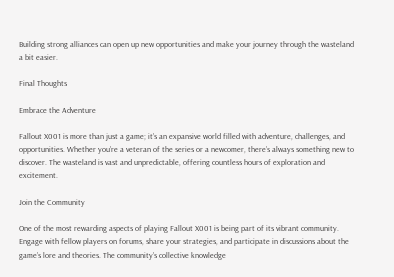Building strong alliances can open up new opportunities and make your journey through the wasteland a bit easier.

Final Thoughts

Embrace the Adventure

Fallout X001 is more than just a game; it’s an expansive world filled with adventure, challenges, and opportunities. Whether you’re a veteran of the series or a newcomer, there’s always something new to discover. The wasteland is vast and unpredictable, offering countless hours of exploration and excitement.

Join the Community

One of the most rewarding aspects of playing Fallout X001 is being part of its vibrant community. Engage with fellow players on forums, share your strategies, and participate in discussions about the game’s lore and theories. The community’s collective knowledge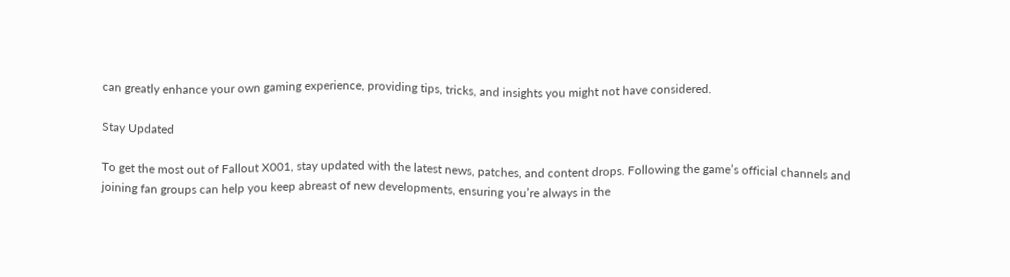can greatly enhance your own gaming experience, providing tips, tricks, and insights you might not have considered.

Stay Updated

To get the most out of Fallout X001, stay updated with the latest news, patches, and content drops. Following the game’s official channels and joining fan groups can help you keep abreast of new developments, ensuring you’re always in the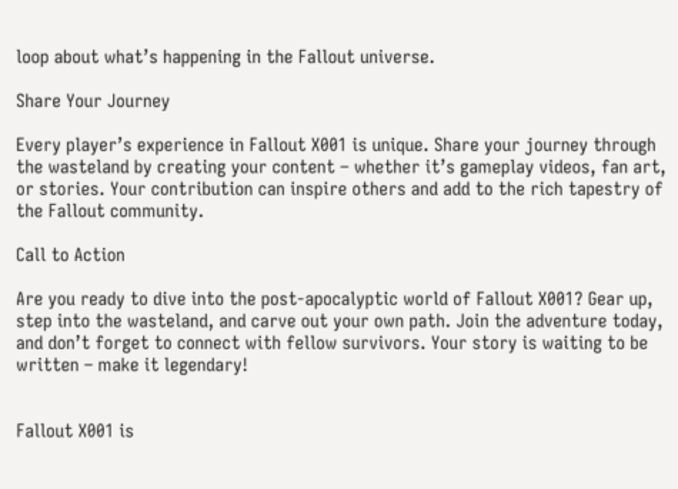loop about what’s happening in the Fallout universe.

Share Your Journey

Every player’s experience in Fallout X001 is unique. Share your journey through the wasteland by creating your content – whether it’s gameplay videos, fan art, or stories. Your contribution can inspire others and add to the rich tapestry of the Fallout community.

Call to Action

Are you ready to dive into the post-apocalyptic world of Fallout X001? Gear up, step into the wasteland, and carve out your own path. Join the adventure today, and don’t forget to connect with fellow survivors. Your story is waiting to be written – make it legendary!


Fallout X001 is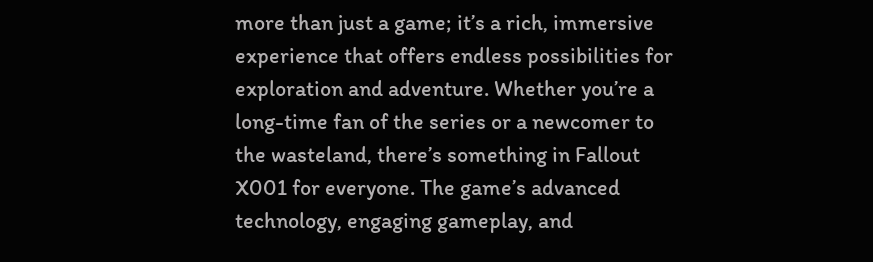more than just a game; it’s a rich, immersive experience that offers endless possibilities for exploration and adventure. Whether you’re a long-time fan of the series or a newcomer to the wasteland, there’s something in Fallout X001 for everyone. The game’s advanced technology, engaging gameplay, and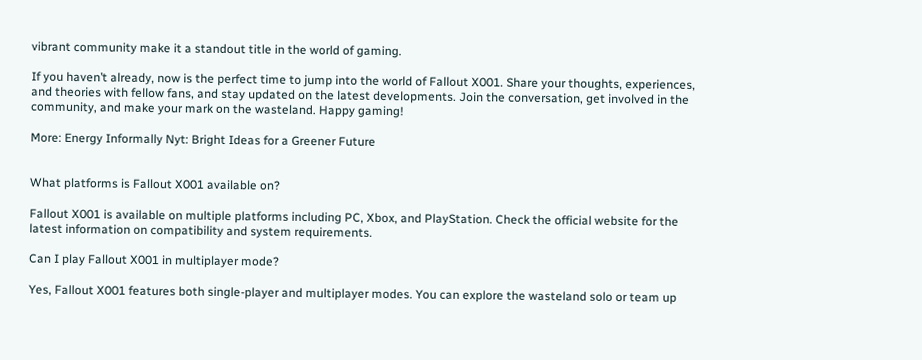vibrant community make it a standout title in the world of gaming.

If you haven’t already, now is the perfect time to jump into the world of Fallout X001. Share your thoughts, experiences, and theories with fellow fans, and stay updated on the latest developments. Join the conversation, get involved in the community, and make your mark on the wasteland. Happy gaming!

More: Energy Informally Nyt: Bright Ideas for a Greener Future


What platforms is Fallout X001 available on?

Fallout X001 is available on multiple platforms including PC, Xbox, and PlayStation. Check the official website for the latest information on compatibility and system requirements.

Can I play Fallout X001 in multiplayer mode?

Yes, Fallout X001 features both single-player and multiplayer modes. You can explore the wasteland solo or team up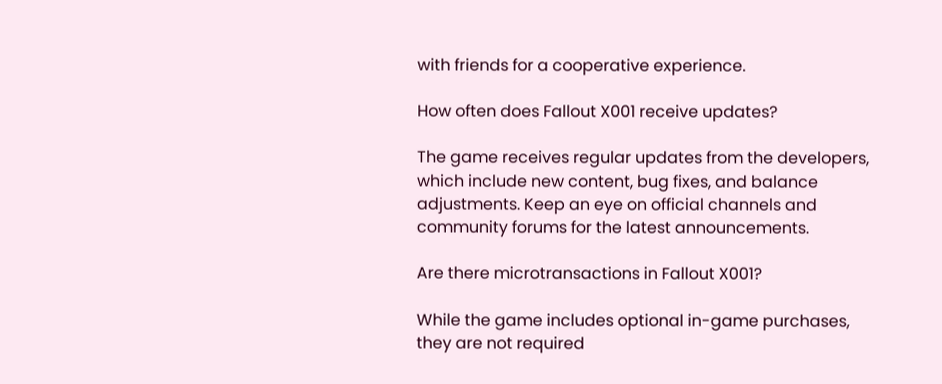with friends for a cooperative experience.

How often does Fallout X001 receive updates?

The game receives regular updates from the developers, which include new content, bug fixes, and balance adjustments. Keep an eye on official channels and community forums for the latest announcements.

Are there microtransactions in Fallout X001?

While the game includes optional in-game purchases, they are not required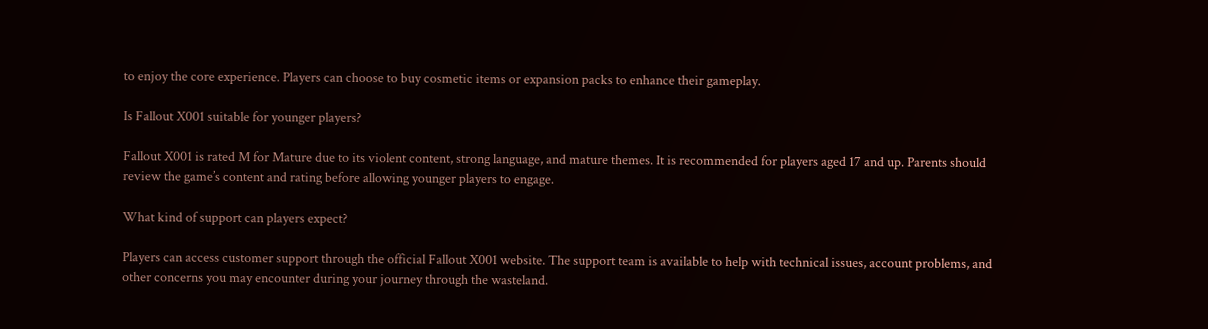to enjoy the core experience. Players can choose to buy cosmetic items or expansion packs to enhance their gameplay.

Is Fallout X001 suitable for younger players?

Fallout X001 is rated M for Mature due to its violent content, strong language, and mature themes. It is recommended for players aged 17 and up. Parents should review the game’s content and rating before allowing younger players to engage.

What kind of support can players expect?

Players can access customer support through the official Fallout X001 website. The support team is available to help with technical issues, account problems, and other concerns you may encounter during your journey through the wasteland.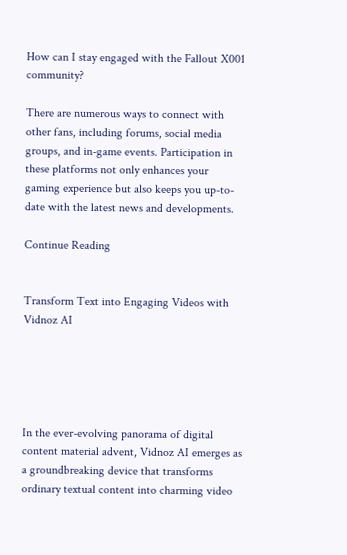How can I stay engaged with the Fallout X001 community?

There are numerous ways to connect with other fans, including forums, social media groups, and in-game events. Participation in these platforms not only enhances your gaming experience but also keeps you up-to-date with the latest news and developments.

Continue Reading


Transform Text into Engaging Videos with Vidnoz AI





In the ever-evolving panorama of digital content material advent, Vidnoz AI emerges as a groundbreaking device that transforms ordinary textual content into charming video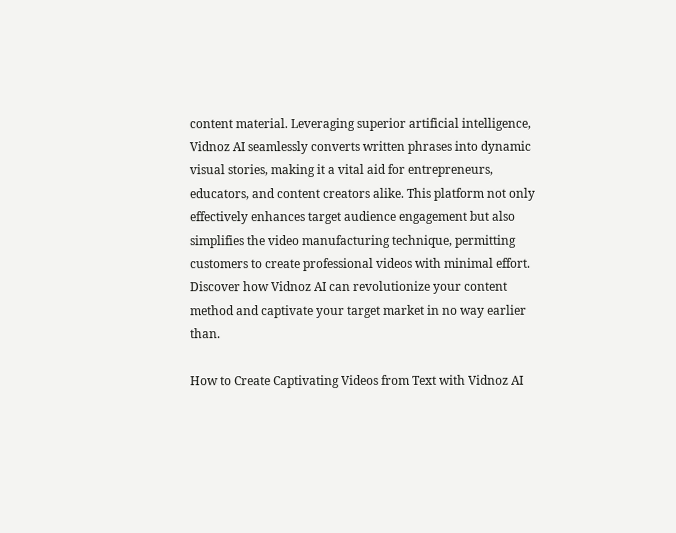content material. Leveraging superior artificial intelligence, Vidnoz AI seamlessly converts written phrases into dynamic visual stories, making it a vital aid for entrepreneurs, educators, and content creators alike. This platform not only effectively enhances target audience engagement but also simplifies the video manufacturing technique, permitting customers to create professional videos with minimal effort. Discover how Vidnoz AI can revolutionize your content method and captivate your target market in no way earlier than.

How to Create Captivating Videos from Text with Vidnoz AI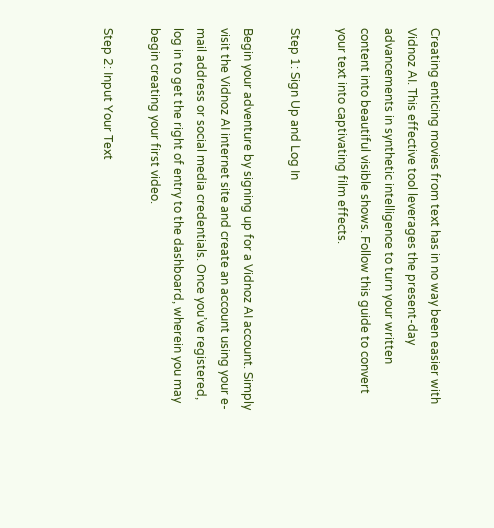Creating enticing movies from text has in no way been easier with Vidnoz AI. This effective tool leverages the present-day advancements in synthetic intelligence to turn your written content into beautiful visible shows. Follow this guide to convert your text into captivating film effects.

Step 1: Sign Up and Log In

Begin your adventure by signing up for a Vidnoz AI account. Simply visit the Vidnoz AI internet site and create an account using your e-mail address or social media credentials. Once you’ve registered, log in to get the right of entry to the dashboard, wherein you may begin creating your first video.

Step 2: Input Your Text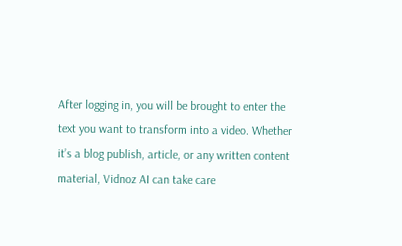After logging in, you will be brought to enter the text you want to transform into a video. Whether it’s a blog publish, article, or any written content material, Vidnoz AI can take care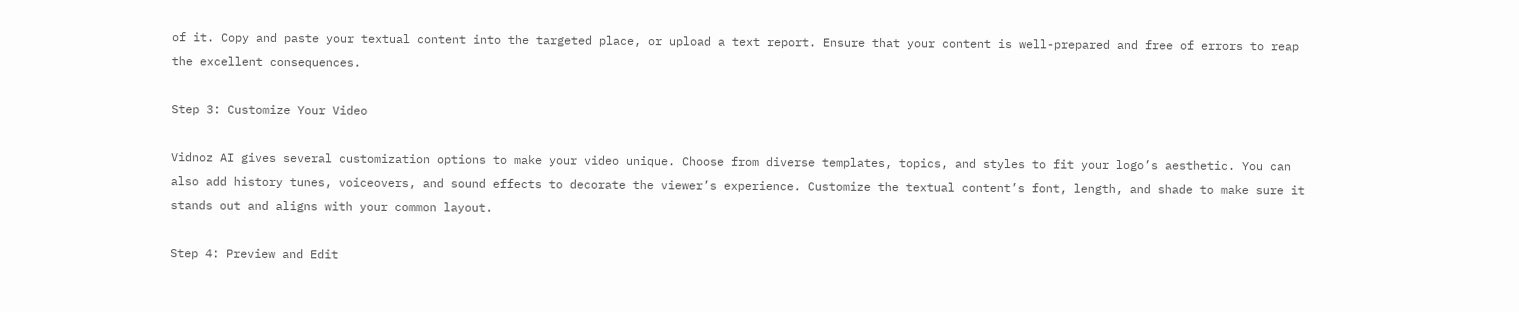of it. Copy and paste your textual content into the targeted place, or upload a text report. Ensure that your content is well-prepared and free of errors to reap the excellent consequences.

Step 3: Customize Your Video

Vidnoz AI gives several customization options to make your video unique. Choose from diverse templates, topics, and styles to fit your logo’s aesthetic. You can also add history tunes, voiceovers, and sound effects to decorate the viewer’s experience. Customize the textual content’s font, length, and shade to make sure it stands out and aligns with your common layout.

Step 4: Preview and Edit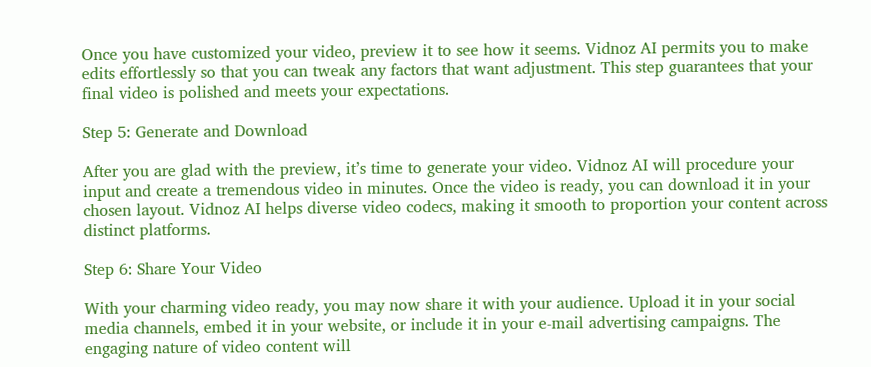Once you have customized your video, preview it to see how it seems. Vidnoz AI permits you to make edits effortlessly so that you can tweak any factors that want adjustment. This step guarantees that your final video is polished and meets your expectations.

Step 5: Generate and Download

After you are glad with the preview, it’s time to generate your video. Vidnoz AI will procedure your input and create a tremendous video in minutes. Once the video is ready, you can download it in your chosen layout. Vidnoz AI helps diverse video codecs, making it smooth to proportion your content across distinct platforms.

Step 6: Share Your Video

With your charming video ready, you may now share it with your audience. Upload it in your social media channels, embed it in your website, or include it in your e-mail advertising campaigns. The engaging nature of video content will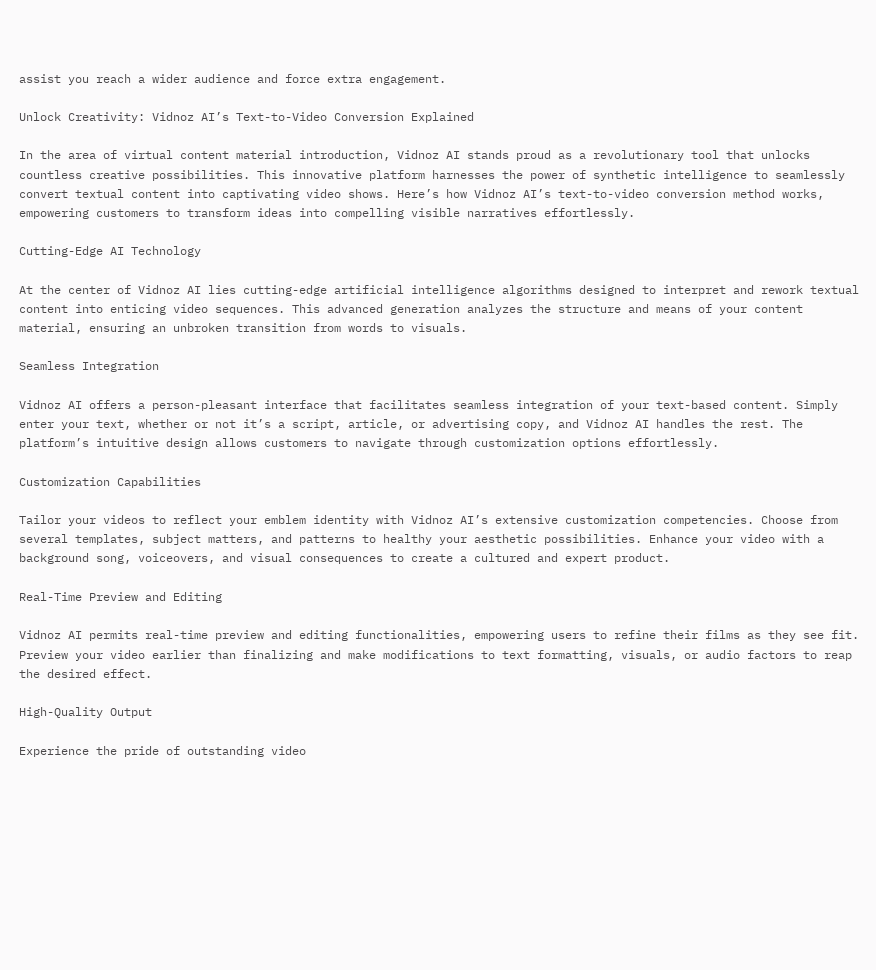assist you reach a wider audience and force extra engagement.

Unlock Creativity: Vidnoz AI’s Text-to-Video Conversion Explained

In the area of virtual content material introduction, Vidnoz AI stands proud as a revolutionary tool that unlocks countless creative possibilities. This innovative platform harnesses the power of synthetic intelligence to seamlessly convert textual content into captivating video shows. Here’s how Vidnoz AI’s text-to-video conversion method works, empowering customers to transform ideas into compelling visible narratives effortlessly.

Cutting-Edge AI Technology

At the center of Vidnoz AI lies cutting-edge artificial intelligence algorithms designed to interpret and rework textual content into enticing video sequences. This advanced generation analyzes the structure and means of your content material, ensuring an unbroken transition from words to visuals.

Seamless Integration

Vidnoz AI offers a person-pleasant interface that facilitates seamless integration of your text-based content. Simply enter your text, whether or not it’s a script, article, or advertising copy, and Vidnoz AI handles the rest. The platform’s intuitive design allows customers to navigate through customization options effortlessly.

Customization Capabilities

Tailor your videos to reflect your emblem identity with Vidnoz AI’s extensive customization competencies. Choose from several templates, subject matters, and patterns to healthy your aesthetic possibilities. Enhance your video with a background song, voiceovers, and visual consequences to create a cultured and expert product.

Real-Time Preview and Editing

Vidnoz AI permits real-time preview and editing functionalities, empowering users to refine their films as they see fit. Preview your video earlier than finalizing and make modifications to text formatting, visuals, or audio factors to reap the desired effect.

High-Quality Output

Experience the pride of outstanding video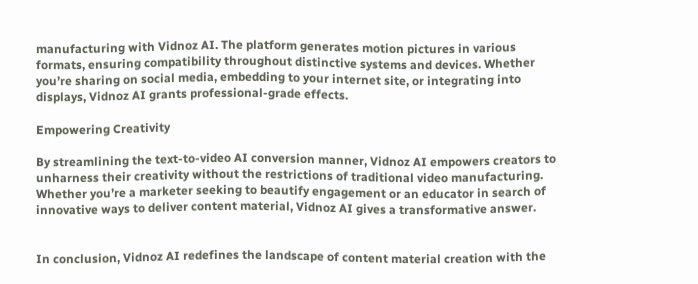manufacturing with Vidnoz AI. The platform generates motion pictures in various formats, ensuring compatibility throughout distinctive systems and devices. Whether you’re sharing on social media, embedding to your internet site, or integrating into displays, Vidnoz AI grants professional-grade effects.

Empowering Creativity

By streamlining the text-to-video AI conversion manner, Vidnoz AI empowers creators to unharness their creativity without the restrictions of traditional video manufacturing. Whether you’re a marketer seeking to beautify engagement or an educator in search of innovative ways to deliver content material, Vidnoz AI gives a transformative answer.


In conclusion, Vidnoz AI redefines the landscape of content material creation with the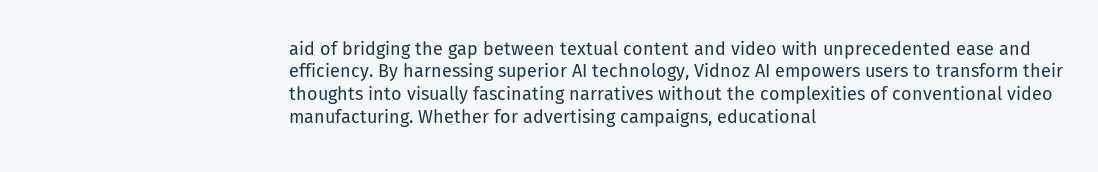aid of bridging the gap between textual content and video with unprecedented ease and efficiency. By harnessing superior AI technology, Vidnoz AI empowers users to transform their thoughts into visually fascinating narratives without the complexities of conventional video manufacturing. Whether for advertising campaigns, educational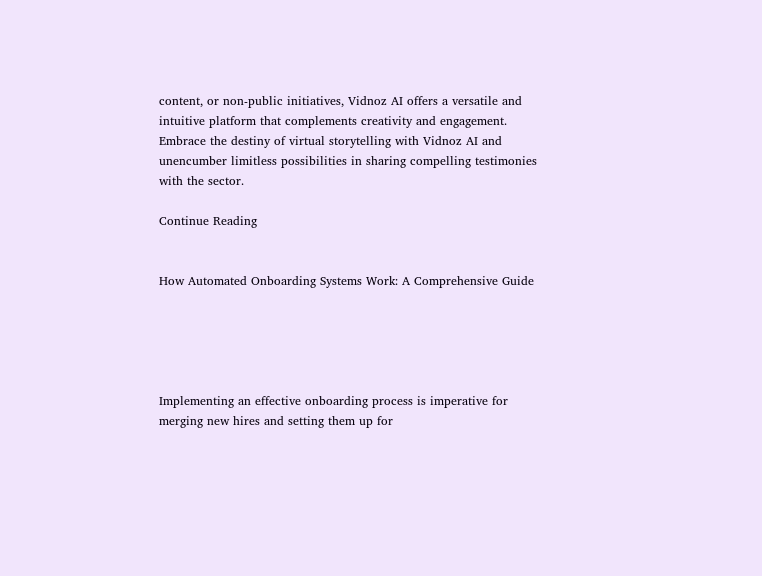content, or non-public initiatives, Vidnoz AI offers a versatile and intuitive platform that complements creativity and engagement. Embrace the destiny of virtual storytelling with Vidnoz AI and unencumber limitless possibilities in sharing compelling testimonies with the sector.

Continue Reading


How Automated Onboarding Systems Work: A Comprehensive Guide





Implementing an effective onboarding process is imperative for merging new hires and setting them up for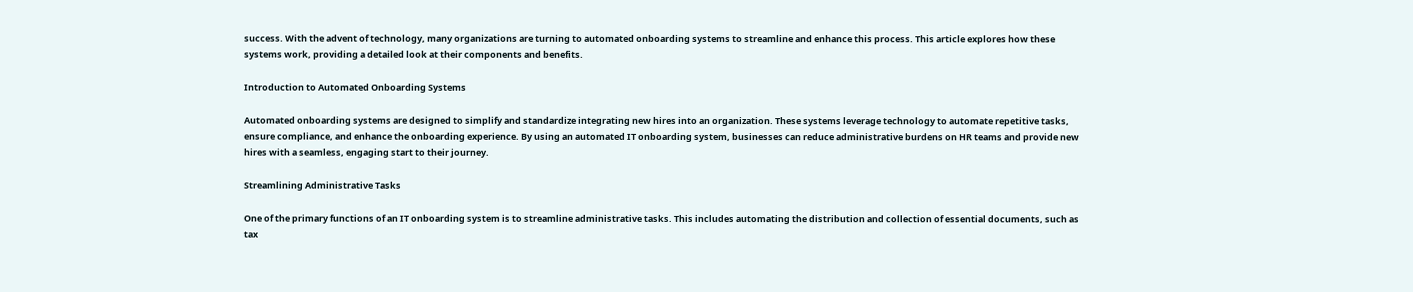success. With the advent of technology, many organizations are turning to automated onboarding systems to streamline and enhance this process. This article explores how these systems work, providing a detailed look at their components and benefits.

Introduction to Automated Onboarding Systems

Automated onboarding systems are designed to simplify and standardize integrating new hires into an organization. These systems leverage technology to automate repetitive tasks, ensure compliance, and enhance the onboarding experience. By using an automated IT onboarding system, businesses can reduce administrative burdens on HR teams and provide new hires with a seamless, engaging start to their journey.

Streamlining Administrative Tasks

One of the primary functions of an IT onboarding system is to streamline administrative tasks. This includes automating the distribution and collection of essential documents, such as tax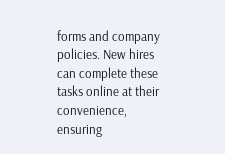forms and company policies. New hires can complete these tasks online at their convenience, ensuring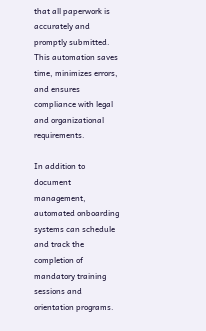that all paperwork is accurately and promptly submitted. This automation saves time, minimizes errors, and ensures compliance with legal and organizational requirements.

In addition to document management, automated onboarding systems can schedule and track the completion of mandatory training sessions and orientation programs.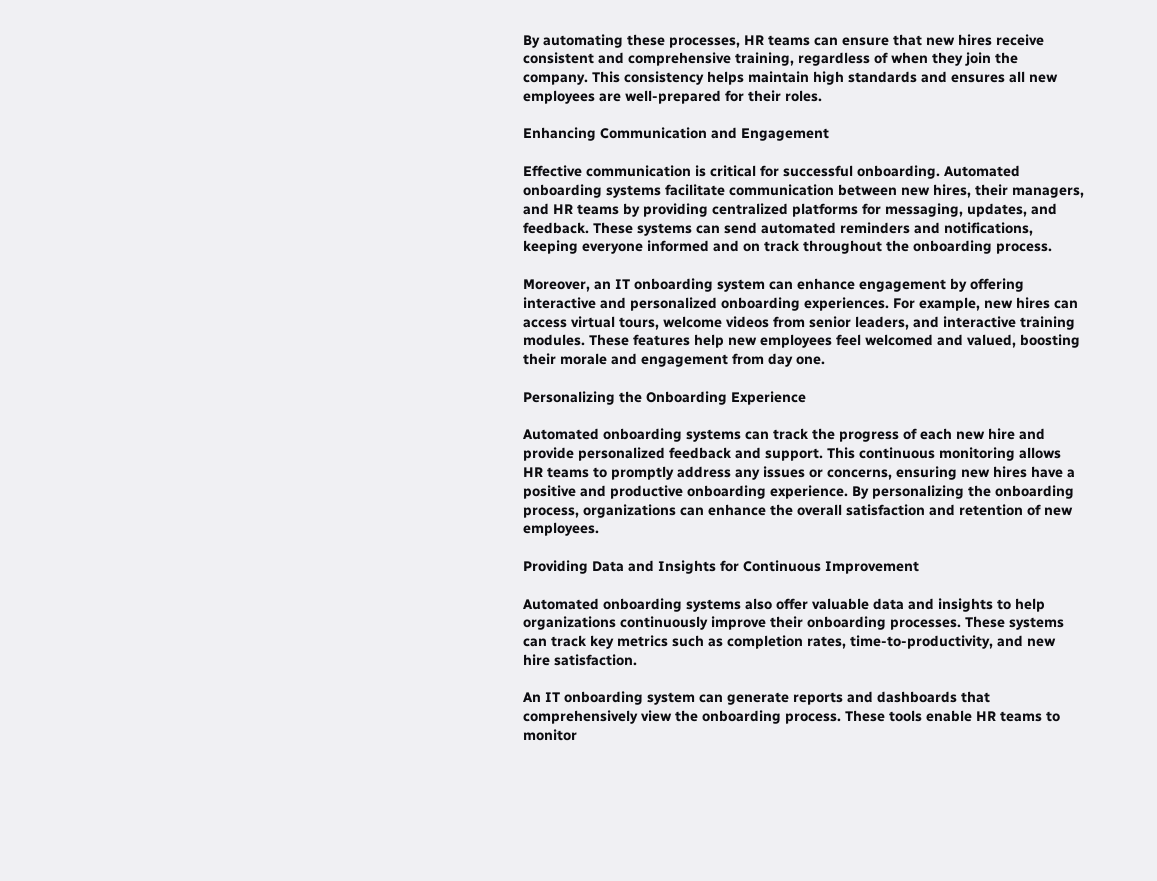By automating these processes, HR teams can ensure that new hires receive consistent and comprehensive training, regardless of when they join the company. This consistency helps maintain high standards and ensures all new employees are well-prepared for their roles.

Enhancing Communication and Engagement

Effective communication is critical for successful onboarding. Automated onboarding systems facilitate communication between new hires, their managers, and HR teams by providing centralized platforms for messaging, updates, and feedback. These systems can send automated reminders and notifications, keeping everyone informed and on track throughout the onboarding process.

Moreover, an IT onboarding system can enhance engagement by offering interactive and personalized onboarding experiences. For example, new hires can access virtual tours, welcome videos from senior leaders, and interactive training modules. These features help new employees feel welcomed and valued, boosting their morale and engagement from day one.

Personalizing the Onboarding Experience

Automated onboarding systems can track the progress of each new hire and provide personalized feedback and support. This continuous monitoring allows HR teams to promptly address any issues or concerns, ensuring new hires have a positive and productive onboarding experience. By personalizing the onboarding process, organizations can enhance the overall satisfaction and retention of new employees.

Providing Data and Insights for Continuous Improvement

Automated onboarding systems also offer valuable data and insights to help organizations continuously improve their onboarding processes. These systems can track key metrics such as completion rates, time-to-productivity, and new hire satisfaction.

An IT onboarding system can generate reports and dashboards that comprehensively view the onboarding process. These tools enable HR teams to monitor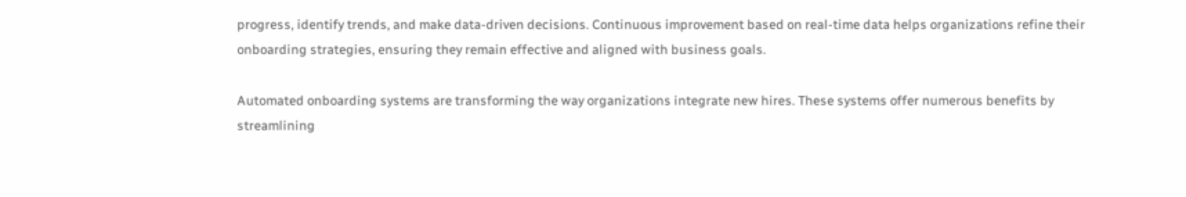progress, identify trends, and make data-driven decisions. Continuous improvement based on real-time data helps organizations refine their onboarding strategies, ensuring they remain effective and aligned with business goals.

Automated onboarding systems are transforming the way organizations integrate new hires. These systems offer numerous benefits by streamlining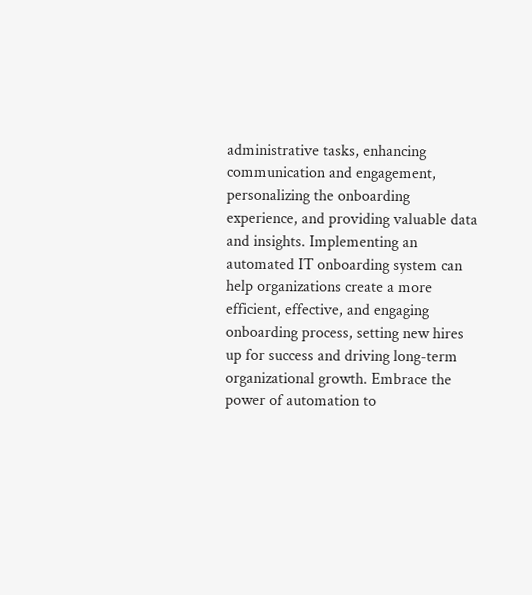administrative tasks, enhancing communication and engagement, personalizing the onboarding experience, and providing valuable data and insights. Implementing an automated IT onboarding system can help organizations create a more efficient, effective, and engaging onboarding process, setting new hires up for success and driving long-term organizational growth. Embrace the power of automation to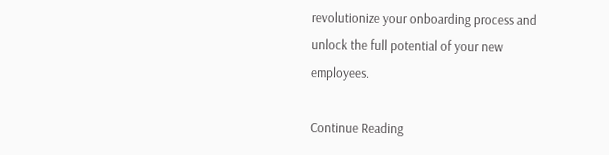revolutionize your onboarding process and unlock the full potential of your new employees.

Continue Reading